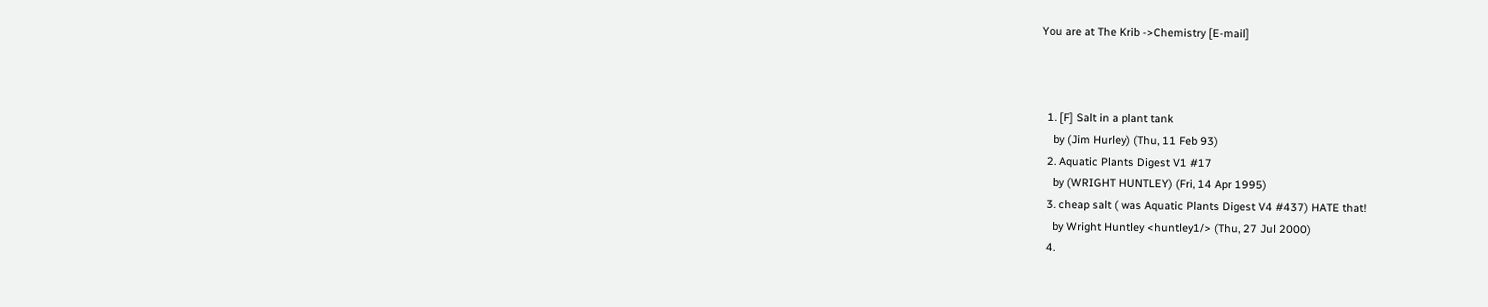You are at The Krib ->Chemistry [E-mail]



  1. [F] Salt in a plant tank
    by (Jim Hurley) (Thu, 11 Feb 93)
  2. Aquatic Plants Digest V1 #17
    by (WRIGHT HUNTLEY) (Fri, 14 Apr 1995)
  3. cheap salt ( was Aquatic Plants Digest V4 #437) HATE that!
    by Wright Huntley <huntley1/> (Thu, 27 Jul 2000)
  4.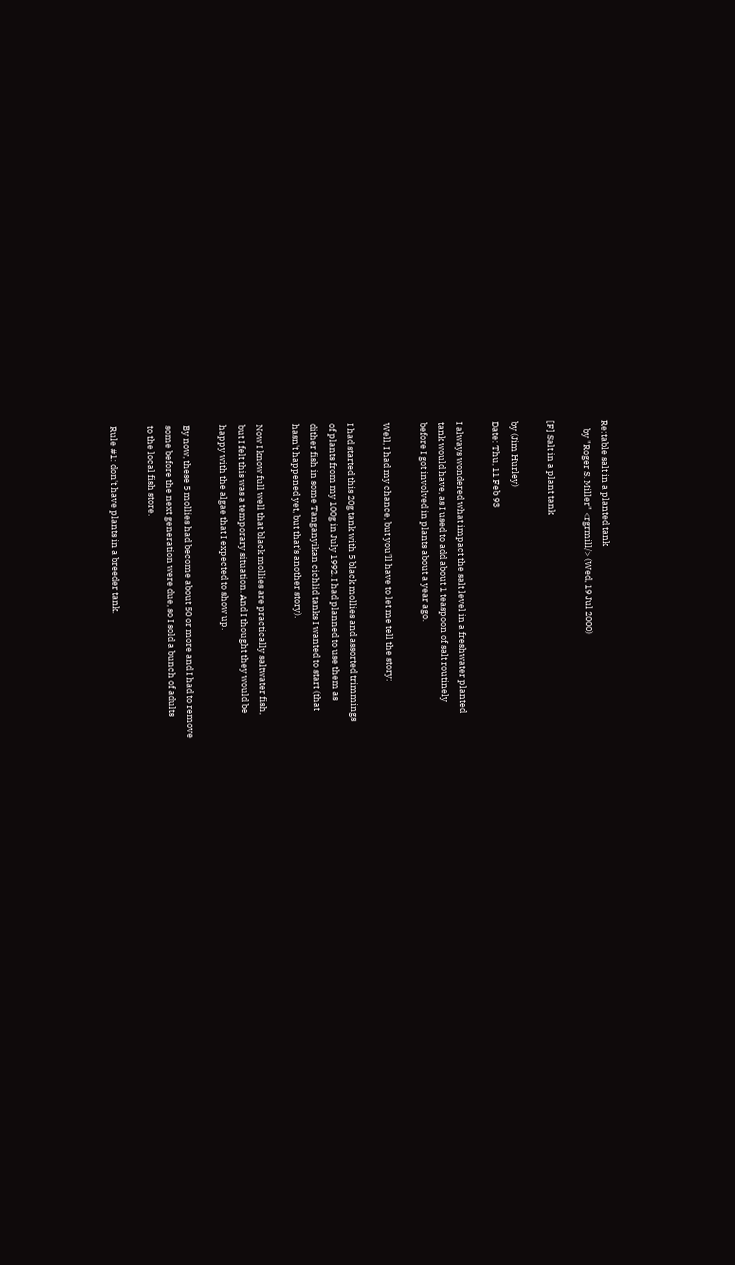Re:table salt in a planted tank
    by "Roger S. Miller" <rgrmill/> (Wed, 19 Jul 2000)

[F] Salt in a plant tank

by (Jim Hurley)
Date: Thu, 11 Feb 93

I always wondered what impact the salt level in a freshwater planted
tank would have, as I used to add about 1 teaspoon of salt routinely
before I got involved in plants about a year ago.

Well, I had my chance, but you'll have to let me tell the story:

I had started this 20g tank with 5 black mollies and assorted trimmings
of plants from my 100g in July 1992. I had planned to use them as
dither fish in some Tanganyikan cichlid tanks I wanted to start (that
hasn't happened yet, but that's another story).

Now I know full well that black mollies are practically saltwater fish,
but I felt this was a temporary situation. And I thought they would be
happy with the algae that I expected to show up.

By now, these 5 mollies had become about 50 or more and I had to remove
some before the next generation were due, so I sold a bunch of adults
to the local fish store.

Rule #1: don't have plants in a breeder tank.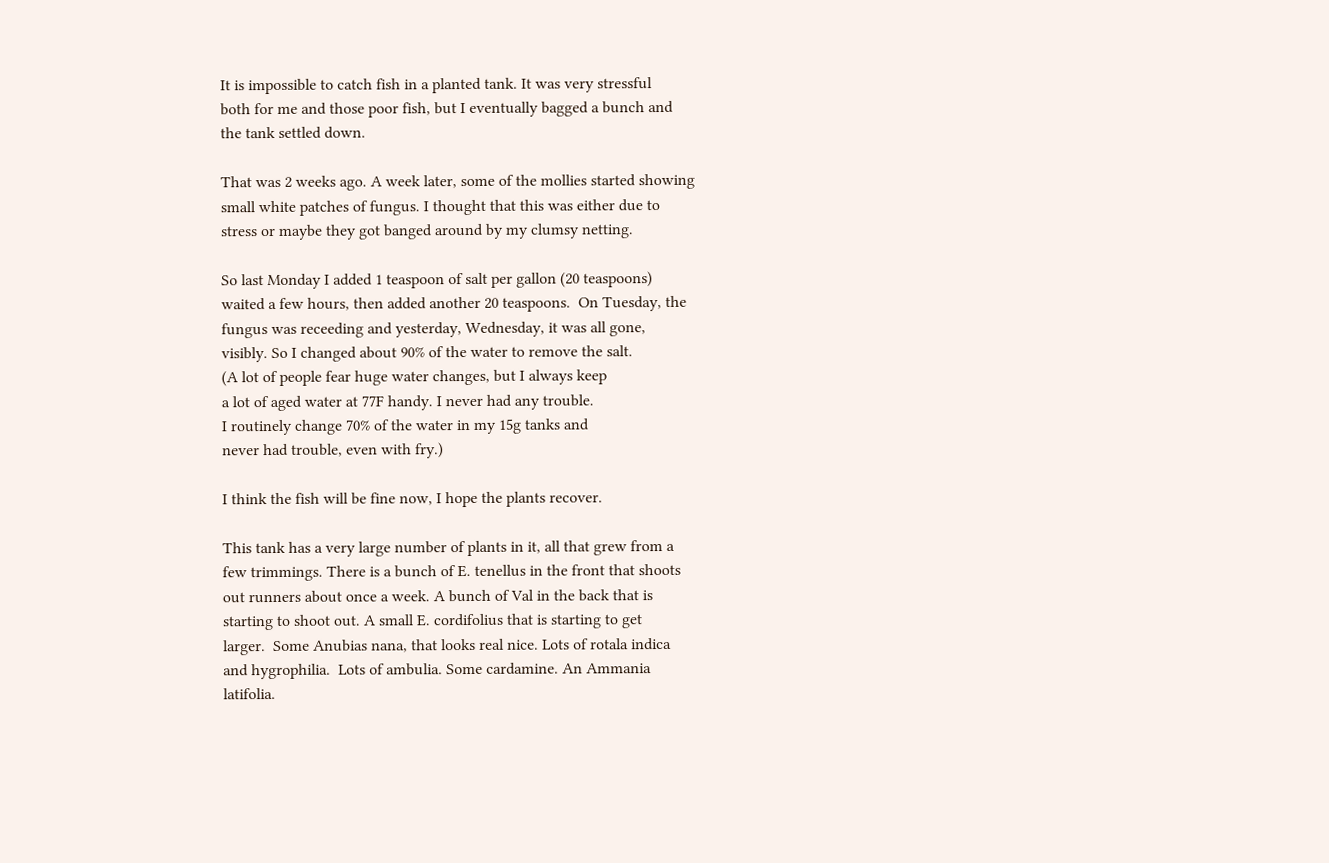It is impossible to catch fish in a planted tank. It was very stressful
both for me and those poor fish, but I eventually bagged a bunch and
the tank settled down.

That was 2 weeks ago. A week later, some of the mollies started showing
small white patches of fungus. I thought that this was either due to
stress or maybe they got banged around by my clumsy netting.

So last Monday I added 1 teaspoon of salt per gallon (20 teaspoons)
waited a few hours, then added another 20 teaspoons.  On Tuesday, the
fungus was receeding and yesterday, Wednesday, it was all gone,
visibly. So I changed about 90% of the water to remove the salt.
(A lot of people fear huge water changes, but I always keep
a lot of aged water at 77F handy. I never had any trouble.
I routinely change 70% of the water in my 15g tanks and
never had trouble, even with fry.)

I think the fish will be fine now, I hope the plants recover.

This tank has a very large number of plants in it, all that grew from a
few trimmings. There is a bunch of E. tenellus in the front that shoots
out runners about once a week. A bunch of Val in the back that is
starting to shoot out. A small E. cordifolius that is starting to get
larger.  Some Anubias nana, that looks real nice. Lots of rotala indica
and hygrophilia.  Lots of ambulia. Some cardamine. An Ammania
latifolia.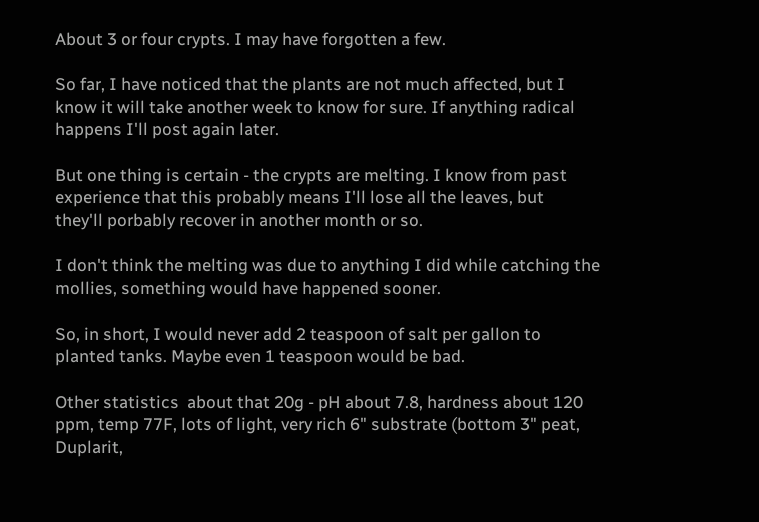About 3 or four crypts. I may have forgotten a few.

So far, I have noticed that the plants are not much affected, but I
know it will take another week to know for sure. If anything radical
happens I'll post again later.

But one thing is certain - the crypts are melting. I know from past
experience that this probably means I'll lose all the leaves, but
they'll porbably recover in another month or so.

I don't think the melting was due to anything I did while catching the
mollies, something would have happened sooner.

So, in short, I would never add 2 teaspoon of salt per gallon to
planted tanks. Maybe even 1 teaspoon would be bad.

Other statistics  about that 20g - pH about 7.8, hardness about 120
ppm, temp 77F, lots of light, very rich 6" substrate (bottom 3" peat,
Duplarit,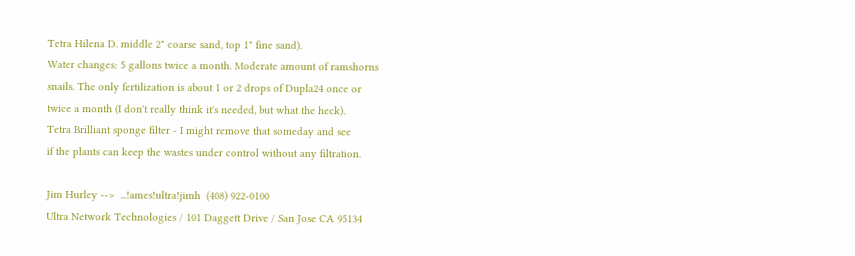Tetra Hilena D. middle 2" coarse sand, top 1" fine sand).
Water changes: 5 gallons twice a month. Moderate amount of ramshorns
snails. The only fertilization is about 1 or 2 drops of Dupla24 once or
twice a month (I don't really think it's needed, but what the heck).
Tetra Brilliant sponge filter - I might remove that someday and see
if the plants can keep the wastes under control without any filtration.

Jim Hurley -->  ...!ames!ultra!jimh  (408) 922-0100
Ultra Network Technologies / 101 Daggett Drive / San Jose CA 95134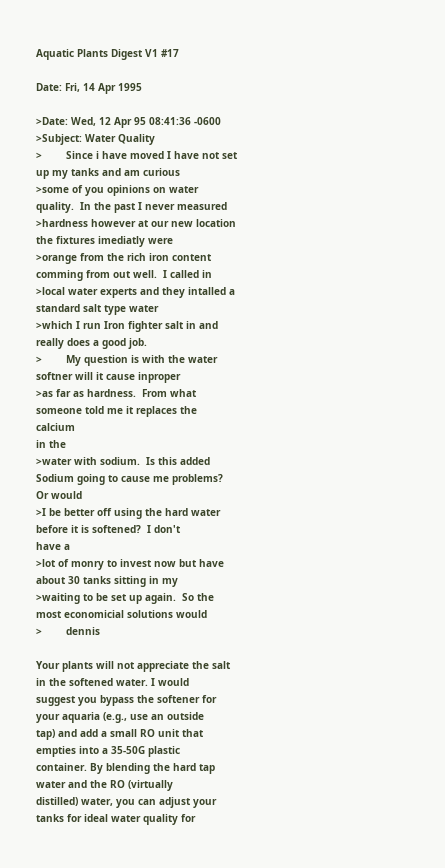Aquatic Plants Digest V1 #17

Date: Fri, 14 Apr 1995

>Date: Wed, 12 Apr 95 08:41:36 -0600
>Subject: Water Quality
>        Since i have moved I have not set up my tanks and am curious
>some of you opinions on water quality.  In the past I never measured
>hardness however at our new location the fixtures imediatly were
>orange from the rich iron content comming from out well.  I called in
>local water experts and they intalled a standard salt type water
>which I run Iron fighter salt in and really does a good job.
>        My question is with the water softner will it cause inproper
>as far as hardness.  From what someone told me it replaces the calcium
in the
>water with sodium.  Is this added Sodium going to cause me problems?
Or would
>I be better off using the hard water before it is softened?  I don't
have a
>lot of monry to invest now but have about 30 tanks sitting in my
>waiting to be set up again.  So the most economicial solutions would
>        dennis

Your plants will not appreciate the salt in the softened water. I would
suggest you bypass the softener for your aquaria (e.g., use an outside
tap) and add a small RO unit that empties into a 35-50G plastic
container. By blending the hard tap water and the RO (virtually
distilled) water, you can adjust your tanks for ideal water quality for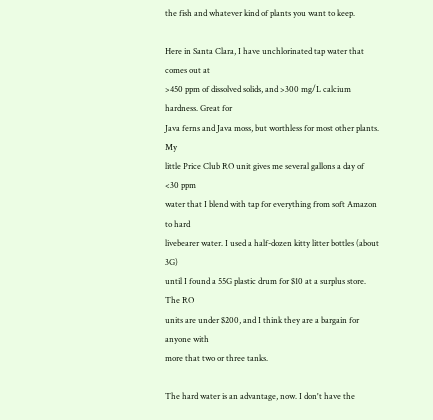the fish and whatever kind of plants you want to keep.

Here in Santa Clara, I have unchlorinated tap water that comes out at
>450 ppm of dissolved solids, and >300 mg/L calcium hardness. Great for
Java ferns and Java moss, but worthless for most other plants. My
little Price Club RO unit gives me several gallons a day of <30 ppm
water that I blend with tap for everything from soft Amazon to hard
livebearer water. I used a half-dozen kitty litter bottles (about 3G)
until I found a 55G plastic drum for $10 at a surplus store. The RO
units are under $200, and I think they are a bargain for anyone with
more that two or three tanks.

The hard water is an advantage, now. I don't have the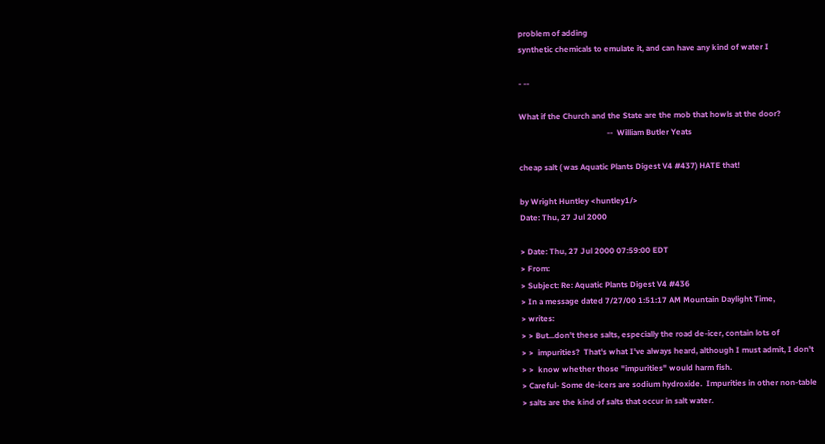problem of adding
synthetic chemicals to emulate it, and can have any kind of water I

- --

What if the Church and the State are the mob that howls at the door?
                                            --  William Butler Yeats

cheap salt ( was Aquatic Plants Digest V4 #437) HATE that!

by Wright Huntley <huntley1/>
Date: Thu, 27 Jul 2000

> Date: Thu, 27 Jul 2000 07:59:00 EDT
> From:
> Subject: Re: Aquatic Plants Digest V4 #436
> In a message dated 7/27/00 1:51:17 AM Mountain Daylight Time,
> writes:
> > But...don't these salts, especially the road de-icer, contain lots of
> >  impurities?  That's what I've always heard, although I must admit, I don't
> >  know whether those "impurities" would harm fish.
> Careful- Some de-icers are sodium hydroxide.  Impurities in other non-table
> salts are the kind of salts that occur in salt water.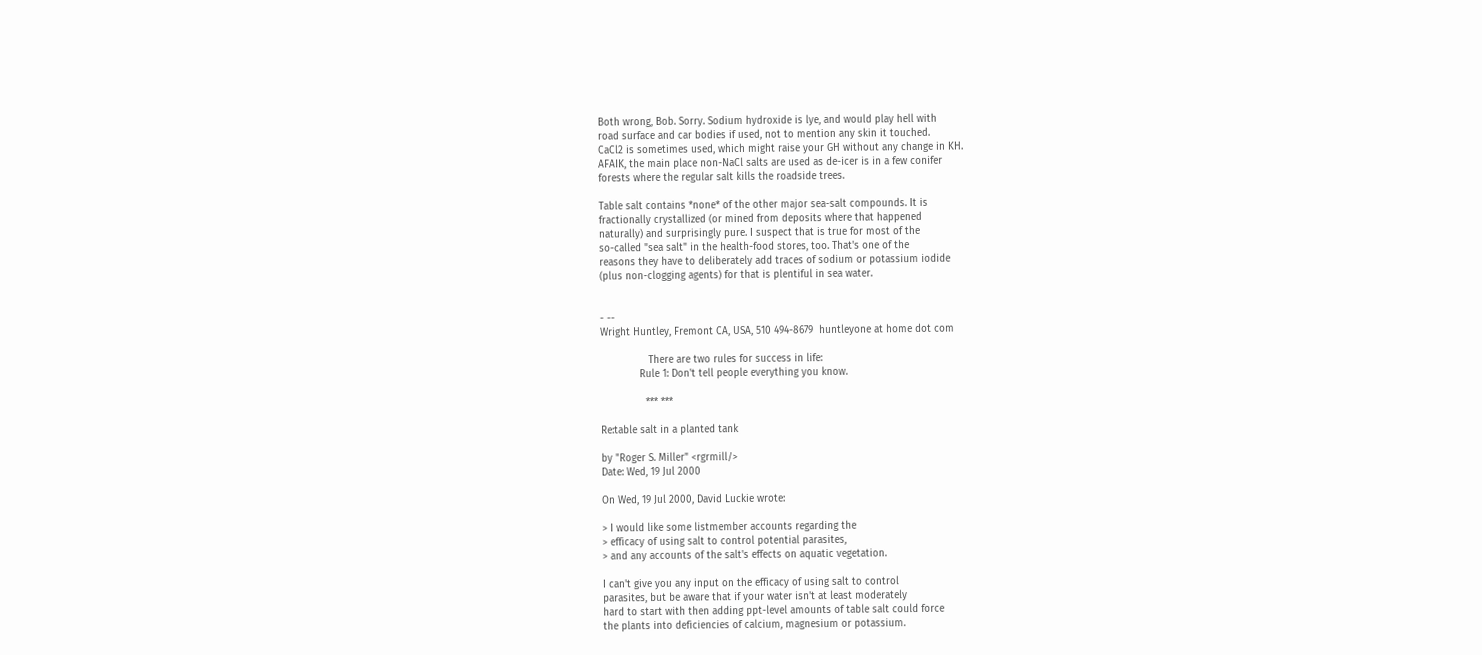Both wrong, Bob. Sorry. Sodium hydroxide is lye, and would play hell with
road surface and car bodies if used, not to mention any skin it touched.
CaCl2 is sometimes used, which might raise your GH without any change in KH.
AFAIK, the main place non-NaCl salts are used as de-icer is in a few conifer
forests where the regular salt kills the roadside trees.

Table salt contains *none* of the other major sea-salt compounds. It is
fractionally crystallized (or mined from deposits where that happened
naturally) and surprisingly pure. I suspect that is true for most of the
so-called "sea salt" in the health-food stores, too. That's one of the
reasons they have to deliberately add traces of sodium or potassium iodide
(plus non-clogging agents) for that is plentiful in sea water.


- --
Wright Huntley, Fremont CA, USA, 510 494-8679  huntleyone at home dot com

                There are two rules for success in life:
             Rule 1: Don't tell people everything you know.

               *** ***

Re:table salt in a planted tank

by "Roger S. Miller" <rgrmill/>
Date: Wed, 19 Jul 2000

On Wed, 19 Jul 2000, David Luckie wrote:

> I would like some listmember accounts regarding the
> efficacy of using salt to control potential parasites,
> and any accounts of the salt's effects on aquatic vegetation.

I can't give you any input on the efficacy of using salt to control
parasites, but be aware that if your water isn't at least moderately
hard to start with then adding ppt-level amounts of table salt could force
the plants into deficiencies of calcium, magnesium or potassium.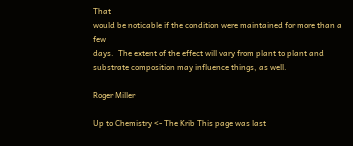That
would be noticable if the condition were maintained for more than a few
days.  The extent of the effect will vary from plant to plant and
substrate composition may influence things, as well.

Roger Miller

Up to Chemistry <- The Krib This page was last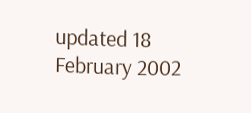updated 18 February 2002